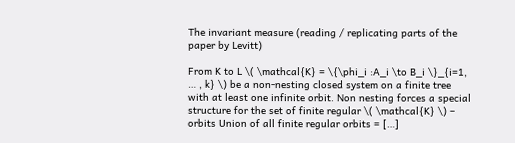The invariant measure (reading / replicating parts of the paper by Levitt)

From K to L \( \mathcal{K} = \{\phi_i :A_i \to B_i \}_{i=1, … , k} \) be a non-nesting closed system on a finite tree with at least one infinite orbit. Non nesting forces a special structure for the set of finite regular \( \mathcal{K} \) – orbits Union of all finite regular orbits = […]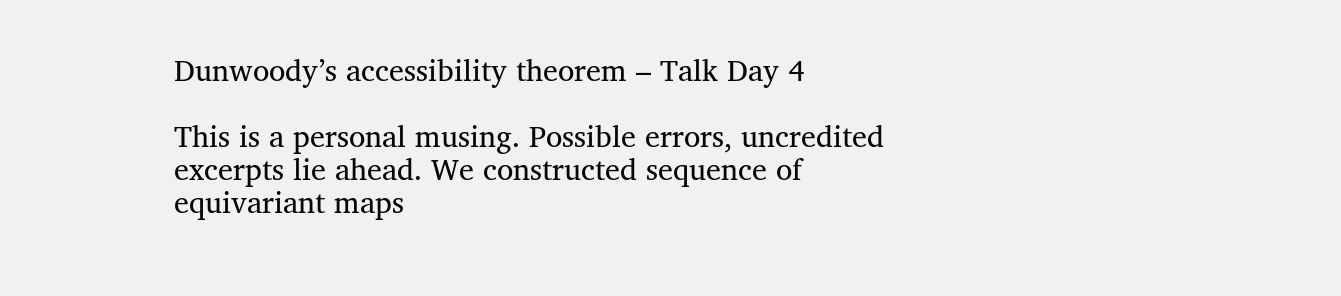Dunwoody’s accessibility theorem – Talk Day 4

This is a personal musing. Possible errors, uncredited excerpts lie ahead. We constructed sequence of equivariant maps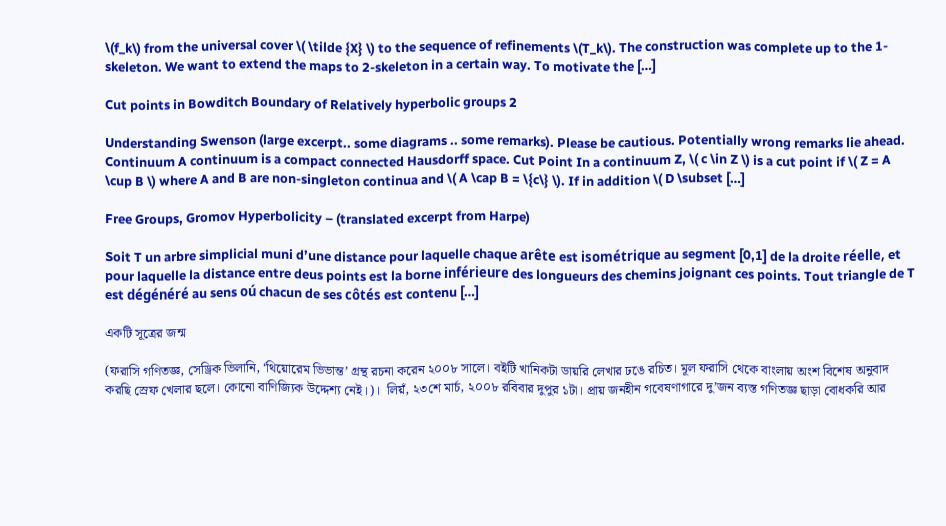\(f_k\) from the universal cover \( \tilde {X} \) to the sequence of refinements \(T_k\). The construction was complete up to the 1-skeleton. We want to extend the maps to 2-skeleton in a certain way. To motivate the […]

Cut points in Bowditch Boundary of Relatively hyperbolic groups 2

Understanding Swenson (large excerpt.. some diagrams .. some remarks). Please be cautious. Potentially wrong remarks lie ahead. Continuum A continuum is a compact connected Hausdorff space. Cut Point In a continuum Z, \( c \in Z \) is a cut point if \( Z = A \cup B \) where A and B are non-singleton continua and \( A \cap B = \{c\} \). If in addition \( D \subset […]

Free Groups, Gromov Hyperbolicity – (translated excerpt from Harpe)

Soit T un arbre simplicial muni d’une distance pour laquelle chaque arête est isométrique au segment [0,1] de la droite réelle, et pour laquelle la distance entre deus points est la borne inférieure des longueurs des chemins joignant ces points. Tout triangle de T est dégénéré au sens oú chacun de ses côtés est contenu […]

একটি সূত্রের জন্ম

(ফরাসি গণিতজ্ঞ, সেড্রিক ভিলানি, ‘থিয়োরেম ভিভান্ত’ গ্রন্থ রচনা করেন ২০০৮ সালে। বইটি খানিকটা ডায়রি লেখার ঢঙে রচিত। মূল ফরাসি থেকে বাংলায় অংশ বিশেষ অনুবাদ করছি স্রেফ খেলার ছলে। কোনো বাণিজ্যিক উদ্দেশ্য নেই।)।  লিয়ঁ, ২৩শে মার্চ, ২০০৮ রবিবার দুপুর ১টা। প্রায় জনহীন গবেষণাগারে দু’জন ব্যস্ত গণিতজ্ঞ ছাড়া বোধকরি আর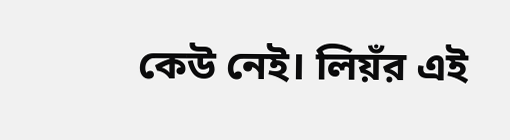কেউ নেই। লিয়ঁর এই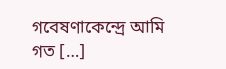গবেষণাকেন্দ্রে আমি গত […]